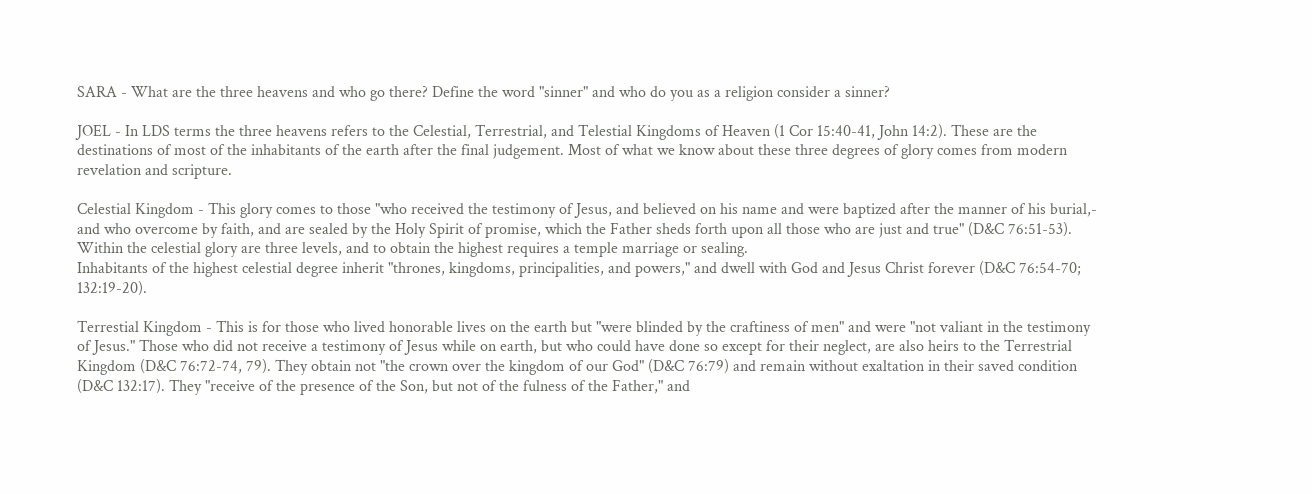SARA - What are the three heavens and who go there? Define the word "sinner" and who do you as a religion consider a sinner?

JOEL - In LDS terms the three heavens refers to the Celestial, Terrestrial, and Telestial Kingdoms of Heaven (1 Cor 15:40-41, John 14:2). These are the destinations of most of the inhabitants of the earth after the final judgement. Most of what we know about these three degrees of glory comes from modern revelation and scripture.

Celestial Kingdom - This glory comes to those "who received the testimony of Jesus, and believed on his name and were baptized after the manner of his burial,- and who overcome by faith, and are sealed by the Holy Spirit of promise, which the Father sheds forth upon all those who are just and true" (D&C 76:51-53). Within the celestial glory are three levels, and to obtain the highest requires a temple marriage or sealing.
Inhabitants of the highest celestial degree inherit "thrones, kingdoms, principalities, and powers," and dwell with God and Jesus Christ forever (D&C 76:54-70; 132:19-20).

Terrestial Kingdom - This is for those who lived honorable lives on the earth but "were blinded by the craftiness of men" and were "not valiant in the testimony of Jesus." Those who did not receive a testimony of Jesus while on earth, but who could have done so except for their neglect, are also heirs to the Terrestrial Kingdom (D&C 76:72-74, 79). They obtain not "the crown over the kingdom of our God" (D&C 76:79) and remain without exaltation in their saved condition (D&C 132:17). They "receive of the presence of the Son, but not of the fulness of the Father," and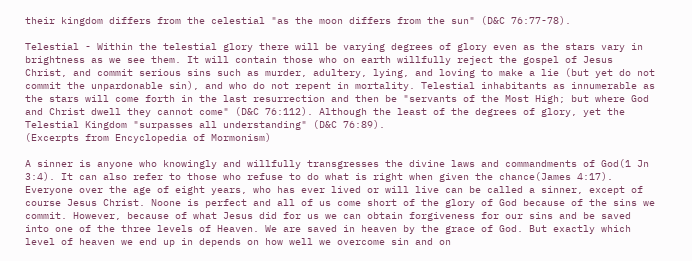their kingdom differs from the celestial "as the moon differs from the sun" (D&C 76:77-78).

Telestial - Within the telestial glory there will be varying degrees of glory even as the stars vary in brightness as we see them. It will contain those who on earth willfully reject the gospel of Jesus Christ, and commit serious sins such as murder, adultery, lying, and loving to make a lie (but yet do not commit the unpardonable sin), and who do not repent in mortality. Telestial inhabitants as innumerable as the stars will come forth in the last resurrection and then be "servants of the Most High; but where God and Christ dwell they cannot come" (D&C 76:112). Although the least of the degrees of glory, yet the Telestial Kingdom "surpasses all understanding" (D&C 76:89).
(Excerpts from Encyclopedia of Mormonism)

A sinner is anyone who knowingly and willfully transgresses the divine laws and commandments of God(1 Jn 3:4). It can also refer to those who refuse to do what is right when given the chance(James 4:17). Everyone over the age of eight years, who has ever lived or will live can be called a sinner, except of course Jesus Christ. Noone is perfect and all of us come short of the glory of God because of the sins we commit. However, because of what Jesus did for us we can obtain forgiveness for our sins and be saved into one of the three levels of Heaven. We are saved in heaven by the grace of God. But exactly which level of heaven we end up in depends on how well we overcome sin and on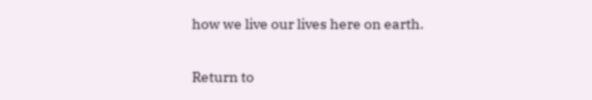how we live our lives here on earth.

Return to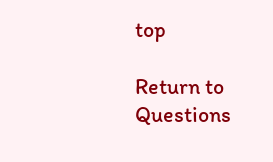top

Return to Questions